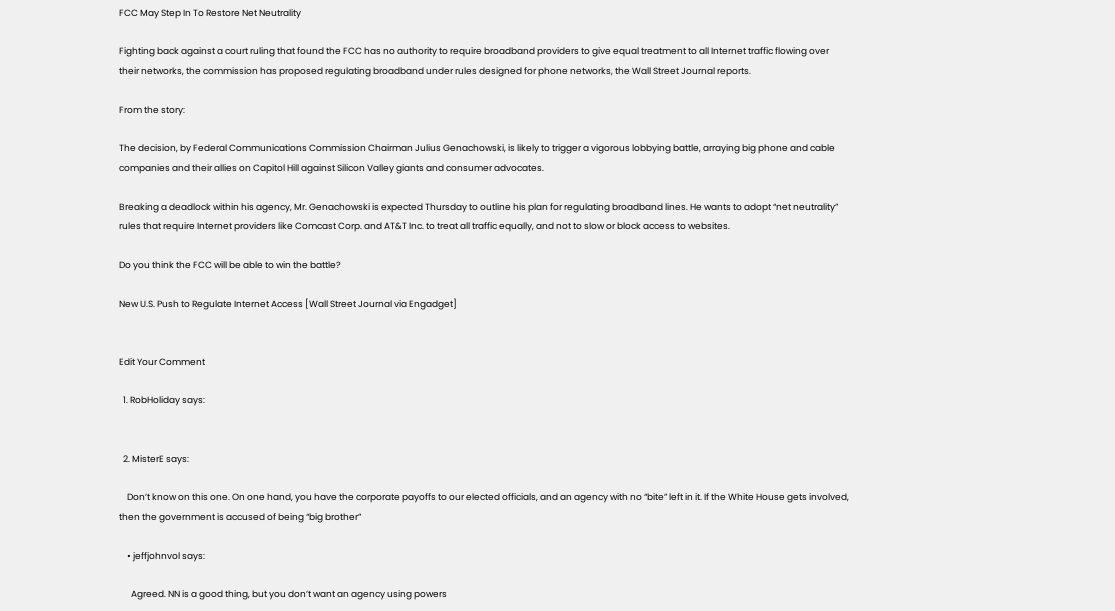FCC May Step In To Restore Net Neutrality

Fighting back against a court ruling that found the FCC has no authority to require broadband providers to give equal treatment to all Internet traffic flowing over their networks, the commission has proposed regulating broadband under rules designed for phone networks, the Wall Street Journal reports.

From the story:

The decision, by Federal Communications Commission Chairman Julius Genachowski, is likely to trigger a vigorous lobbying battle, arraying big phone and cable companies and their allies on Capitol Hill against Silicon Valley giants and consumer advocates.

Breaking a deadlock within his agency, Mr. Genachowski is expected Thursday to outline his plan for regulating broadband lines. He wants to adopt “net neutrality” rules that require Internet providers like Comcast Corp. and AT&T Inc. to treat all traffic equally, and not to slow or block access to websites.

Do you think the FCC will be able to win the battle?

New U.S. Push to Regulate Internet Access [Wall Street Journal via Engadget]


Edit Your Comment

  1. RobHoliday says:


  2. MisterE says:

    Don’t know on this one. On one hand, you have the corporate payoffs to our elected officials, and an agency with no “bite” left in it. If the White House gets involved, then the government is accused of being “big brother”

    • jeffjohnvol says:

      Agreed. NN is a good thing, but you don’t want an agency using powers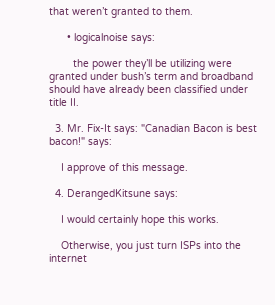that weren’t granted to them.

      • logicalnoise says:

        the power they’ll be utilizing were granted under bush’s term and broadband should have already been classified under title II.

  3. Mr. Fix-It says: "Canadian Bacon is best bacon!" says:

    I approve of this message.

  4. DerangedKitsune says:

    I would certainly hope this works.

    Otherwise, you just turn ISPs into the internet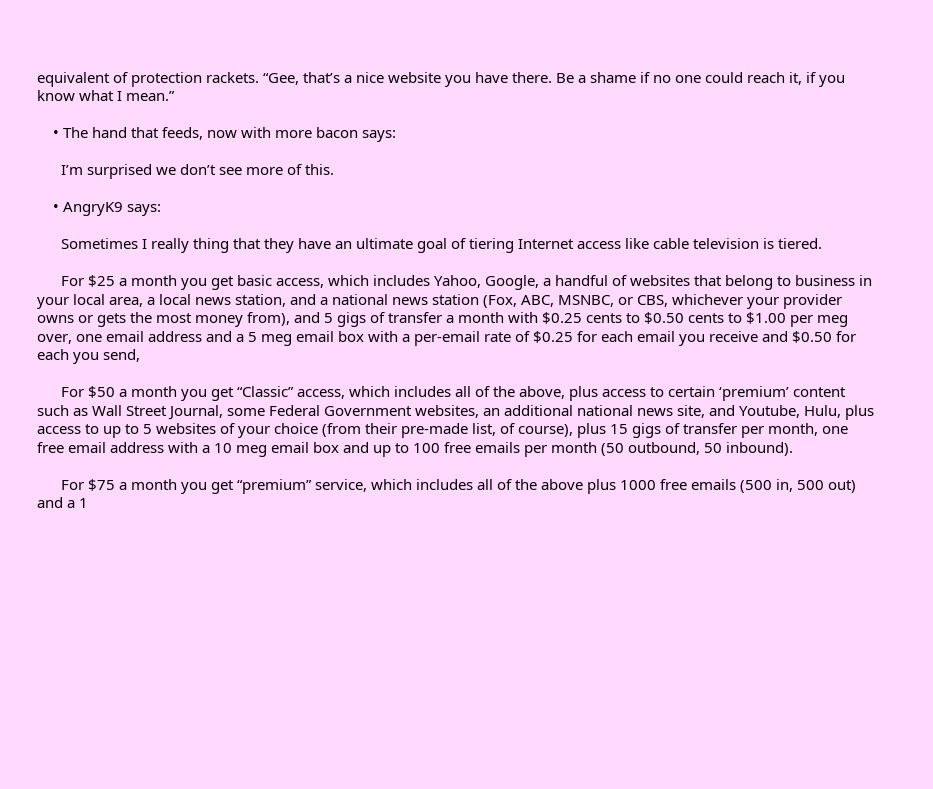equivalent of protection rackets. “Gee, that’s a nice website you have there. Be a shame if no one could reach it, if you know what I mean.”

    • The hand that feeds, now with more bacon says:

      I’m surprised we don’t see more of this.

    • AngryK9 says:

      Sometimes I really thing that they have an ultimate goal of tiering Internet access like cable television is tiered.

      For $25 a month you get basic access, which includes Yahoo, Google, a handful of websites that belong to business in your local area, a local news station, and a national news station (Fox, ABC, MSNBC, or CBS, whichever your provider owns or gets the most money from), and 5 gigs of transfer a month with $0.25 cents to $0.50 cents to $1.00 per meg over, one email address and a 5 meg email box with a per-email rate of $0.25 for each email you receive and $0.50 for each you send,

      For $50 a month you get “Classic” access, which includes all of the above, plus access to certain ‘premium’ content such as Wall Street Journal, some Federal Government websites, an additional national news site, and Youtube, Hulu, plus access to up to 5 websites of your choice (from their pre-made list, of course), plus 15 gigs of transfer per month, one free email address with a 10 meg email box and up to 100 free emails per month (50 outbound, 50 inbound).

      For $75 a month you get “premium” service, which includes all of the above plus 1000 free emails (500 in, 500 out) and a 1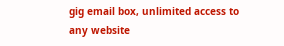gig email box, unlimited access to any website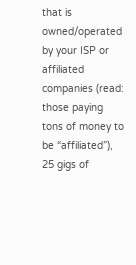that is owned/operated by your ISP or affiliated companies (read: those paying tons of money to be “affiliated”), 25 gigs of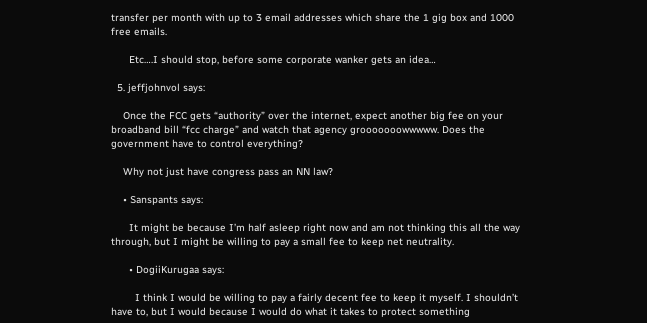transfer per month with up to 3 email addresses which share the 1 gig box and 1000 free emails.

      Etc….I should stop, before some corporate wanker gets an idea…

  5. jeffjohnvol says:

    Once the FCC gets “authority” over the internet, expect another big fee on your broadband bill “fcc charge” and watch that agency grooooooowwwww. Does the government have to control everything?

    Why not just have congress pass an NN law?

    • Sanspants says:

      It might be because I’m half asleep right now and am not thinking this all the way through, but I might be willing to pay a small fee to keep net neutrality.

      • DogiiKurugaa says:

        I think I would be willing to pay a fairly decent fee to keep it myself. I shouldn’t have to, but I would because I would do what it takes to protect something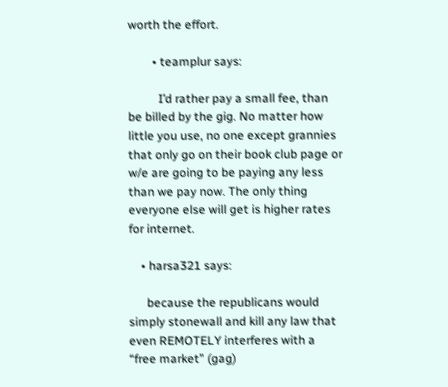worth the effort.

        • teamplur says:

          I’d rather pay a small fee, than be billed by the gig. No matter how little you use, no one except grannies that only go on their book club page or w/e are going to be paying any less than we pay now. The only thing everyone else will get is higher rates for internet.

    • harsa321 says:

      because the republicans would simply stonewall and kill any law that even REMOTELY interferes with a “free market” (gag)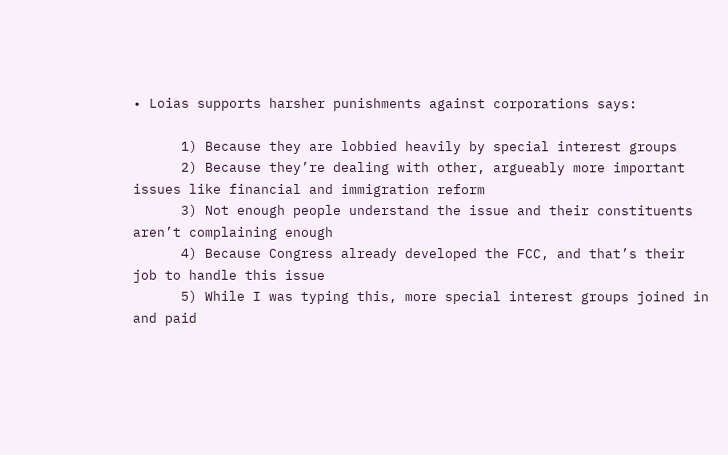• Loias supports harsher punishments against corporations says:

      1) Because they are lobbied heavily by special interest groups
      2) Because they’re dealing with other, argueably more important issues like financial and immigration reform
      3) Not enough people understand the issue and their constituents aren’t complaining enough
      4) Because Congress already developed the FCC, and that’s their job to handle this issue
      5) While I was typing this, more special interest groups joined in and paid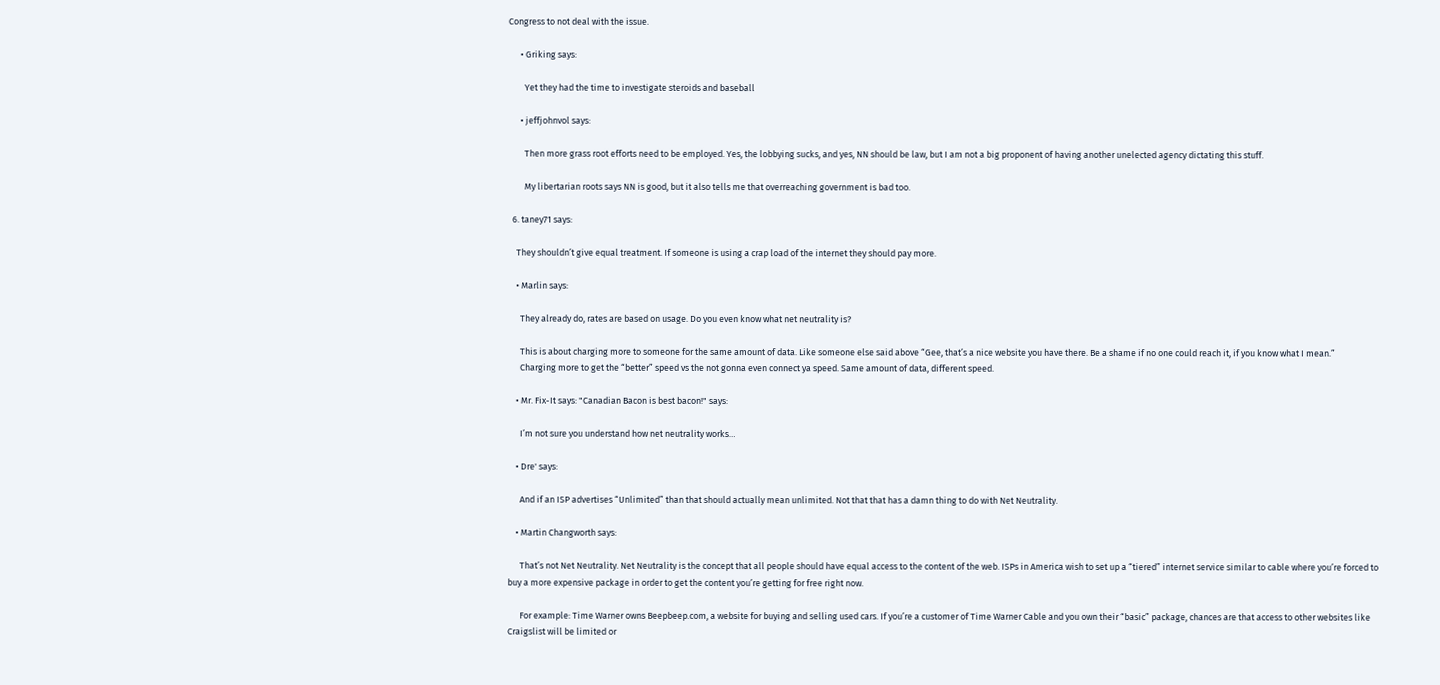Congress to not deal with the issue.

      • Griking says:

        Yet they had the time to investigate steroids and baseball

      • jeffjohnvol says:

        Then more grass root efforts need to be employed. Yes, the lobbying sucks, and yes, NN should be law, but I am not a big proponent of having another unelected agency dictating this stuff.

        My libertarian roots says NN is good, but it also tells me that overreaching government is bad too.

  6. taney71 says:

    They shouldn’t give equal treatment. If someone is using a crap load of the internet they should pay more.

    • Marlin says:

      They already do, rates are based on usage. Do you even know what net neutrality is?

      This is about charging more to someone for the same amount of data. Like someone else said above “Gee, that’s a nice website you have there. Be a shame if no one could reach it, if you know what I mean.”
      Charging more to get the “better” speed vs the not gonna even connect ya speed. Same amount of data, different speed.

    • Mr. Fix-It says: "Canadian Bacon is best bacon!" says:

      I’m not sure you understand how net neutrality works…

    • Dre' says:

      And if an ISP advertises “Unlimited” than that should actually mean unlimited. Not that that has a damn thing to do with Net Neutrality.

    • Martin Changworth says:

      That’s not Net Neutrality. Net Neutrality is the concept that all people should have equal access to the content of the web. ISPs in America wish to set up a “tiered” internet service similar to cable where you’re forced to buy a more expensive package in order to get the content you’re getting for free right now.

      For example: Time Warner owns Beepbeep.com, a website for buying and selling used cars. If you’re a customer of Time Warner Cable and you own their “basic” package, chances are that access to other websites like Craigslist will be limited or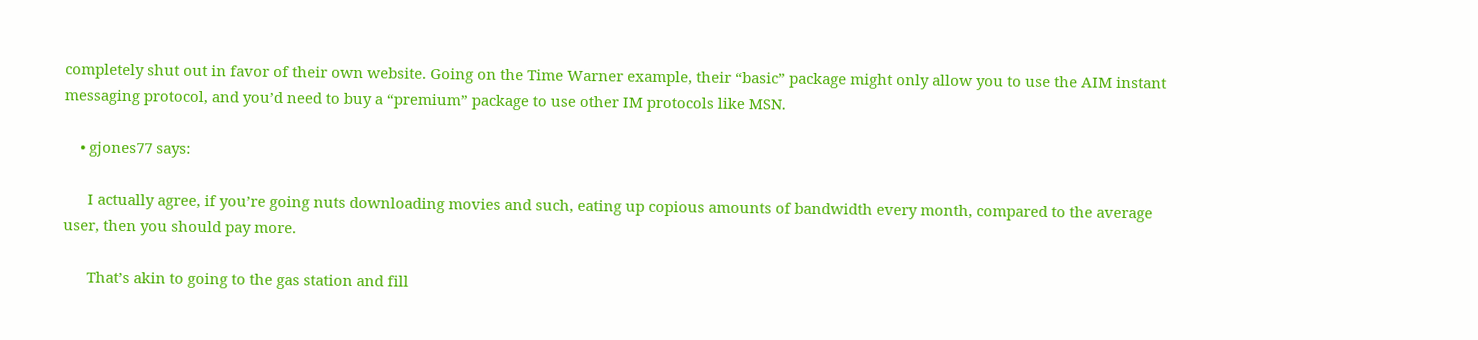completely shut out in favor of their own website. Going on the Time Warner example, their “basic” package might only allow you to use the AIM instant messaging protocol, and you’d need to buy a “premium” package to use other IM protocols like MSN.

    • gjones77 says:

      I actually agree, if you’re going nuts downloading movies and such, eating up copious amounts of bandwidth every month, compared to the average user, then you should pay more.

      That’s akin to going to the gas station and fill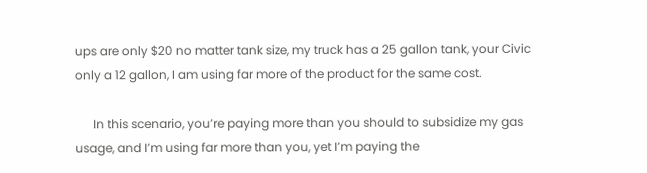ups are only $20 no matter tank size, my truck has a 25 gallon tank, your Civic only a 12 gallon, I am using far more of the product for the same cost.

      In this scenario, you’re paying more than you should to subsidize my gas usage, and I’m using far more than you, yet I’m paying the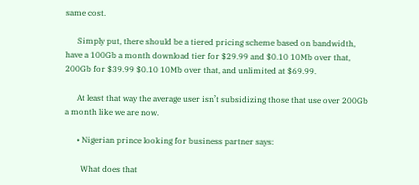same cost.

      Simply put, there should be a tiered pricing scheme based on bandwidth, have a 100Gb a month download tier for $29.99 and $0.10 10Mb over that, 200Gb for $39.99 $0.10 10Mb over that, and unlimited at $69.99.

      At least that way the average user isn’t subsidizing those that use over 200Gb a month like we are now.

      • Nigerian prince looking for business partner says:

        What does that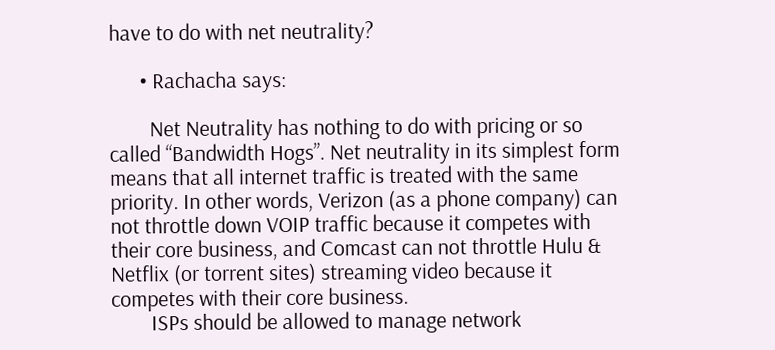have to do with net neutrality?

      • Rachacha says:

        Net Neutrality has nothing to do with pricing or so called “Bandwidth Hogs”. Net neutrality in its simplest form means that all internet traffic is treated with the same priority. In other words, Verizon (as a phone company) can not throttle down VOIP traffic because it competes with their core business, and Comcast can not throttle Hulu & Netflix (or torrent sites) streaming video because it competes with their core business.
        ISPs should be allowed to manage network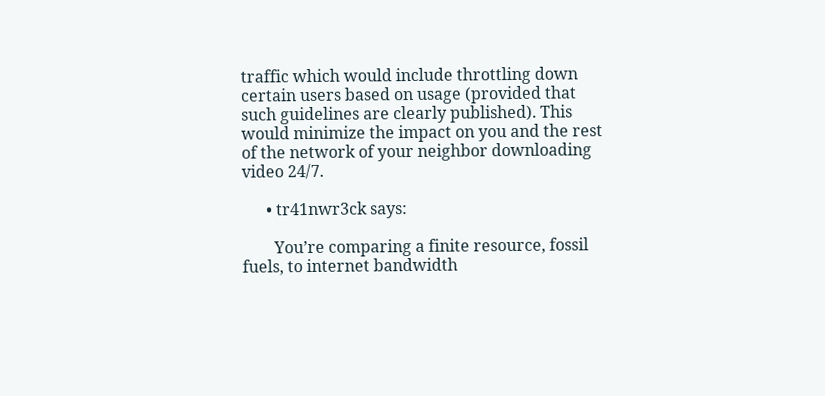traffic which would include throttling down certain users based on usage (provided that such guidelines are clearly published). This would minimize the impact on you and the rest of the network of your neighbor downloading video 24/7.

      • tr41nwr3ck says:

        You’re comparing a finite resource, fossil fuels, to internet bandwidth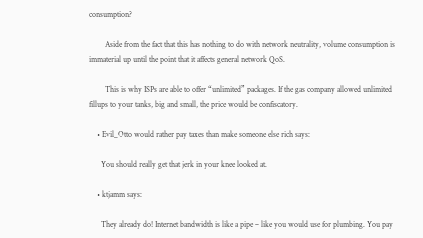consumption?

        Aside from the fact that this has nothing to do with network neutrality, volume consumption is immaterial up until the point that it affects general network QoS.

        This is why ISPs are able to offer “unlimited” packages. If the gas company allowed unlimited fillups to your tanks, big and small, the price would be confiscatory.

    • Evil_Otto would rather pay taxes than make someone else rich says:

      You should really get that jerk in your knee looked at.

    • ktjamm says:

      They already do! Internet bandwidth is like a pipe – like you would use for plumbing. You pay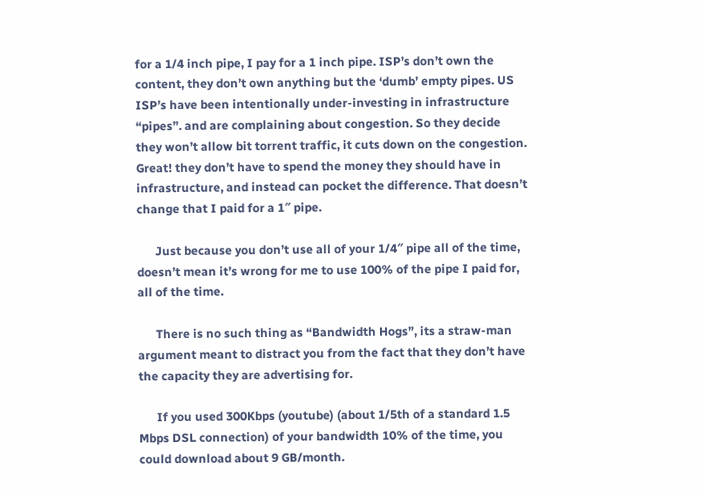for a 1/4 inch pipe, I pay for a 1 inch pipe. ISP’s don’t own the content, they don’t own anything but the ‘dumb’ empty pipes. US ISP’s have been intentionally under-investing in infrastructure “pipes”. and are complaining about congestion. So they decide they won’t allow bit torrent traffic, it cuts down on the congestion. Great! they don’t have to spend the money they should have in infrastructure, and instead can pocket the difference. That doesn’t change that I paid for a 1″ pipe.

      Just because you don’t use all of your 1/4″ pipe all of the time, doesn’t mean it’s wrong for me to use 100% of the pipe I paid for, all of the time.

      There is no such thing as “Bandwidth Hogs”, its a straw-man argument meant to distract you from the fact that they don’t have the capacity they are advertising for.

      If you used 300Kbps (youtube) (about 1/5th of a standard 1.5 Mbps DSL connection) of your bandwidth 10% of the time, you could download about 9 GB/month.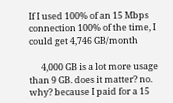If I used 100% of an 15 Mbps connection 100% of the time, I could get 4,746 GB/month

      4,000 GB is a lot more usage than 9 GB. does it matter? no. why? because I paid for a 15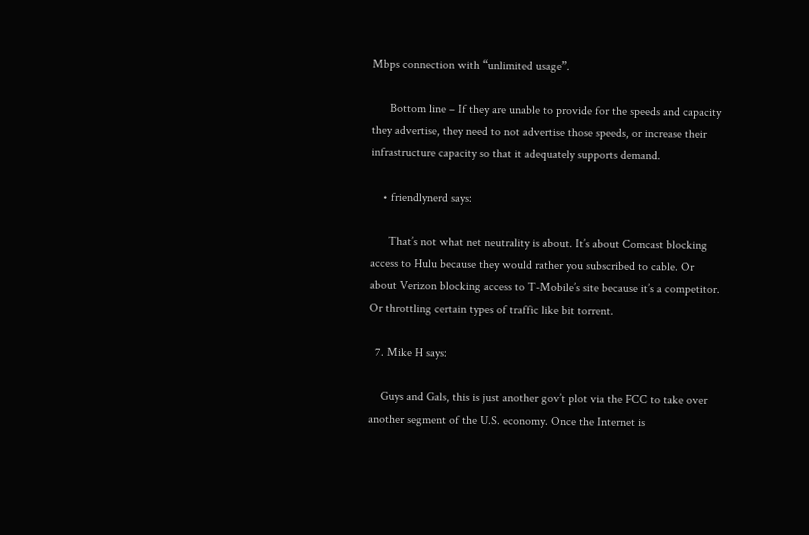Mbps connection with “unlimited usage”.

      Bottom line – If they are unable to provide for the speeds and capacity they advertise, they need to not advertise those speeds, or increase their infrastructure capacity so that it adequately supports demand.

    • friendlynerd says:

      That’s not what net neutrality is about. It’s about Comcast blocking access to Hulu because they would rather you subscribed to cable. Or about Verizon blocking access to T-Mobile’s site because it’s a competitor. Or throttling certain types of traffic like bit torrent.

  7. Mike H says:

    Guys and Gals, this is just another gov’t plot via the FCC to take over another segment of the U.S. economy. Once the Internet is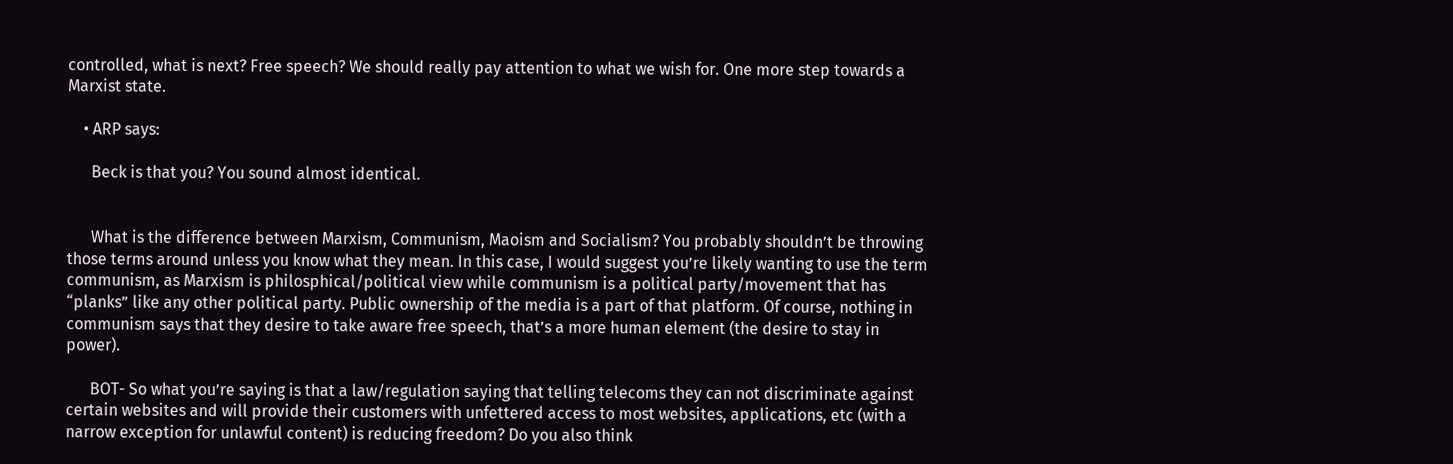controlled, what is next? Free speech? We should really pay attention to what we wish for. One more step towards a Marxist state.

    • ARP says:

      Beck is that you? You sound almost identical.


      What is the difference between Marxism, Communism, Maoism and Socialism? You probably shouldn’t be throwing those terms around unless you know what they mean. In this case, I would suggest you’re likely wanting to use the term communism, as Marxism is philosphical/political view while communism is a political party/movement that has “planks” like any other political party. Public ownership of the media is a part of that platform. Of course, nothing in communism says that they desire to take aware free speech, that’s a more human element (the desire to stay in power).

      BOT- So what you’re saying is that a law/regulation saying that telling telecoms they can not discriminate against certain websites and will provide their customers with unfettered access to most websites, applications, etc (with a narrow exception for unlawful content) is reducing freedom? Do you also think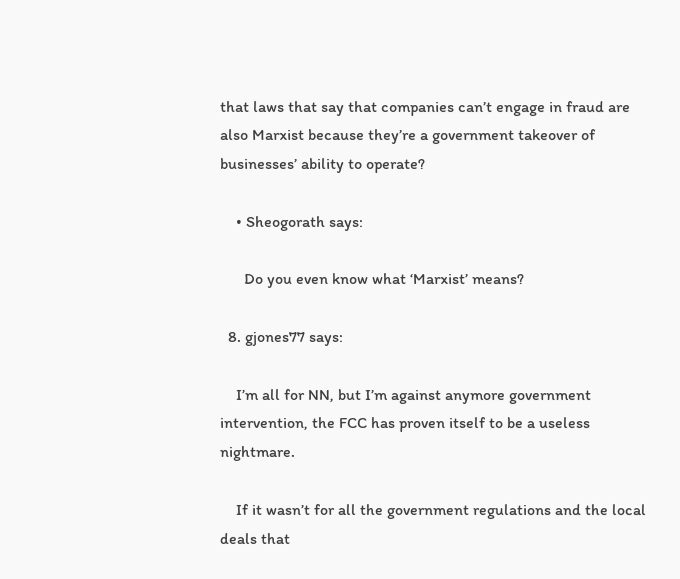that laws that say that companies can’t engage in fraud are also Marxist because they’re a government takeover of businesses’ ability to operate?

    • Sheogorath says:

      Do you even know what ‘Marxist’ means?

  8. gjones77 says:

    I’m all for NN, but I’m against anymore government intervention, the FCC has proven itself to be a useless nightmare.

    If it wasn’t for all the government regulations and the local deals that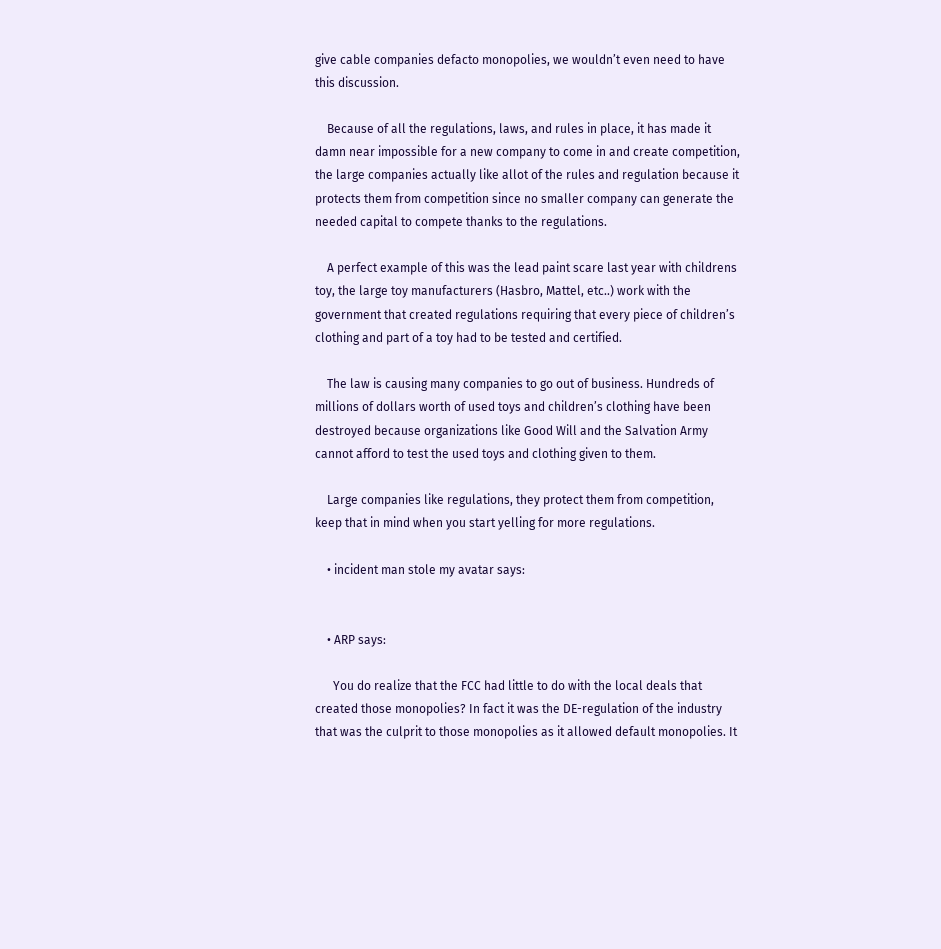give cable companies defacto monopolies, we wouldn’t even need to have this discussion.

    Because of all the regulations, laws, and rules in place, it has made it damn near impossible for a new company to come in and create competition, the large companies actually like allot of the rules and regulation because it protects them from competition since no smaller company can generate the needed capital to compete thanks to the regulations.

    A perfect example of this was the lead paint scare last year with childrens toy, the large toy manufacturers (Hasbro, Mattel, etc..) work with the government that created regulations requiring that every piece of children’s clothing and part of a toy had to be tested and certified.

    The law is causing many companies to go out of business. Hundreds of millions of dollars worth of used toys and children’s clothing have been destroyed because organizations like Good Will and the Salvation Army cannot afford to test the used toys and clothing given to them.

    Large companies like regulations, they protect them from competition, keep that in mind when you start yelling for more regulations.

    • incident man stole my avatar says:


    • ARP says:

      You do realize that the FCC had little to do with the local deals that created those monopolies? In fact it was the DE-regulation of the industry that was the culprit to those monopolies as it allowed default monopolies. It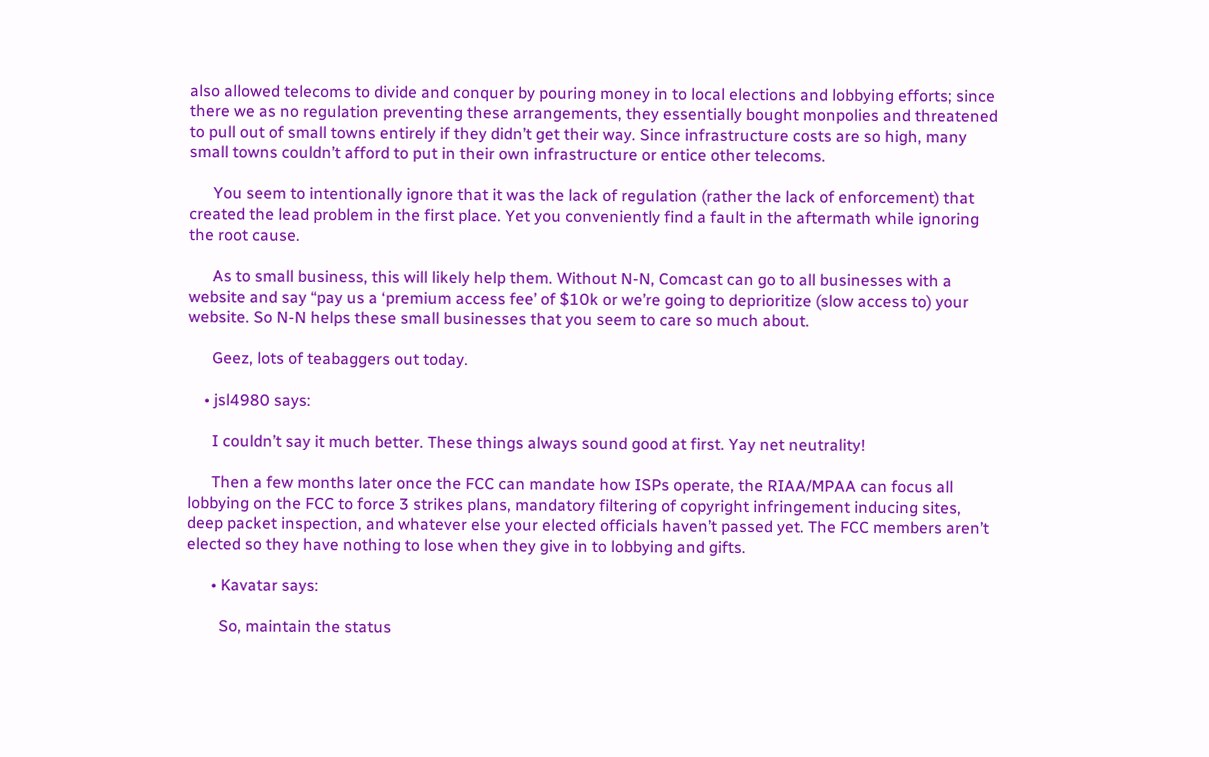also allowed telecoms to divide and conquer by pouring money in to local elections and lobbying efforts; since there we as no regulation preventing these arrangements, they essentially bought monpolies and threatened to pull out of small towns entirely if they didn’t get their way. Since infrastructure costs are so high, many small towns couldn’t afford to put in their own infrastructure or entice other telecoms.

      You seem to intentionally ignore that it was the lack of regulation (rather the lack of enforcement) that created the lead problem in the first place. Yet you conveniently find a fault in the aftermath while ignoring the root cause.

      As to small business, this will likely help them. Without N-N, Comcast can go to all businesses with a website and say “pay us a ‘premium access fee’ of $10k or we’re going to deprioritize (slow access to) your website. So N-N helps these small businesses that you seem to care so much about.

      Geez, lots of teabaggers out today.

    • jsl4980 says:

      I couldn’t say it much better. These things always sound good at first. Yay net neutrality!

      Then a few months later once the FCC can mandate how ISPs operate, the RIAA/MPAA can focus all lobbying on the FCC to force 3 strikes plans, mandatory filtering of copyright infringement inducing sites, deep packet inspection, and whatever else your elected officials haven’t passed yet. The FCC members aren’t elected so they have nothing to lose when they give in to lobbying and gifts.

      • Kavatar says:

        So, maintain the status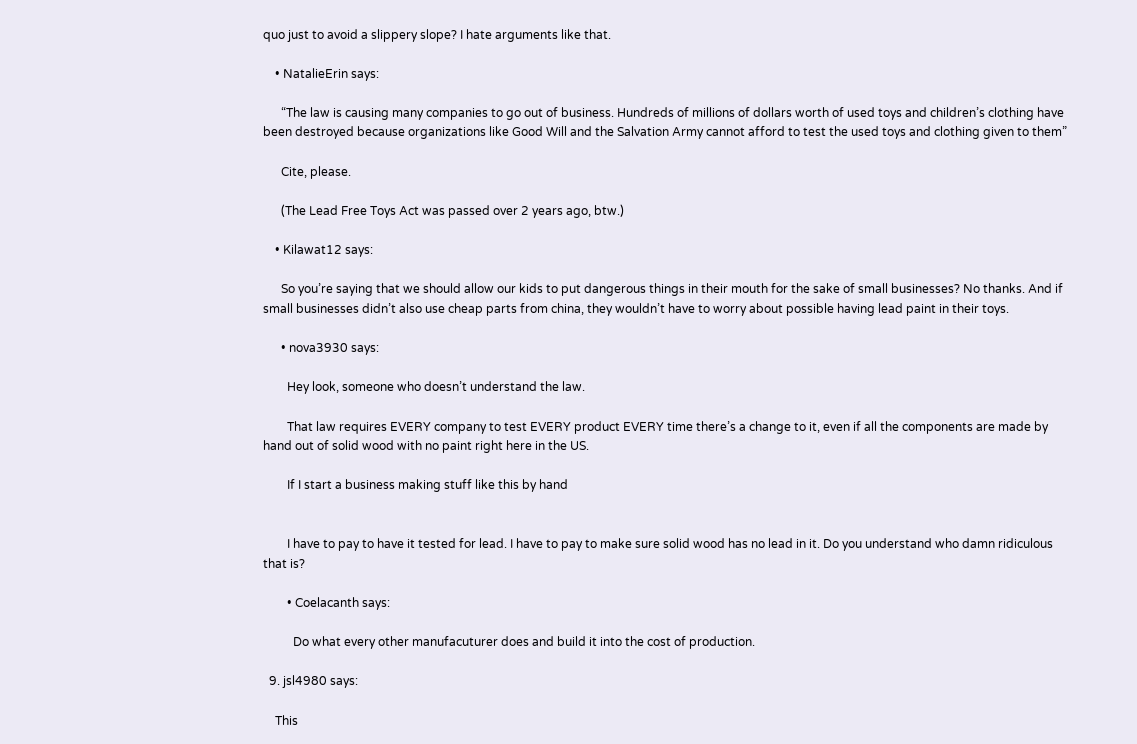quo just to avoid a slippery slope? I hate arguments like that.

    • NatalieErin says:

      “The law is causing many companies to go out of business. Hundreds of millions of dollars worth of used toys and children’s clothing have been destroyed because organizations like Good Will and the Salvation Army cannot afford to test the used toys and clothing given to them”

      Cite, please.

      (The Lead Free Toys Act was passed over 2 years ago, btw.)

    • Kilawat12 says:

      So you’re saying that we should allow our kids to put dangerous things in their mouth for the sake of small businesses? No thanks. And if small businesses didn’t also use cheap parts from china, they wouldn’t have to worry about possible having lead paint in their toys.

      • nova3930 says:

        Hey look, someone who doesn’t understand the law.

        That law requires EVERY company to test EVERY product EVERY time there’s a change to it, even if all the components are made by hand out of solid wood with no paint right here in the US.

        If I start a business making stuff like this by hand


        I have to pay to have it tested for lead. I have to pay to make sure solid wood has no lead in it. Do you understand who damn ridiculous that is?

        • Coelacanth says:

          Do what every other manufacuturer does and build it into the cost of production.

  9. jsl4980 says:

    This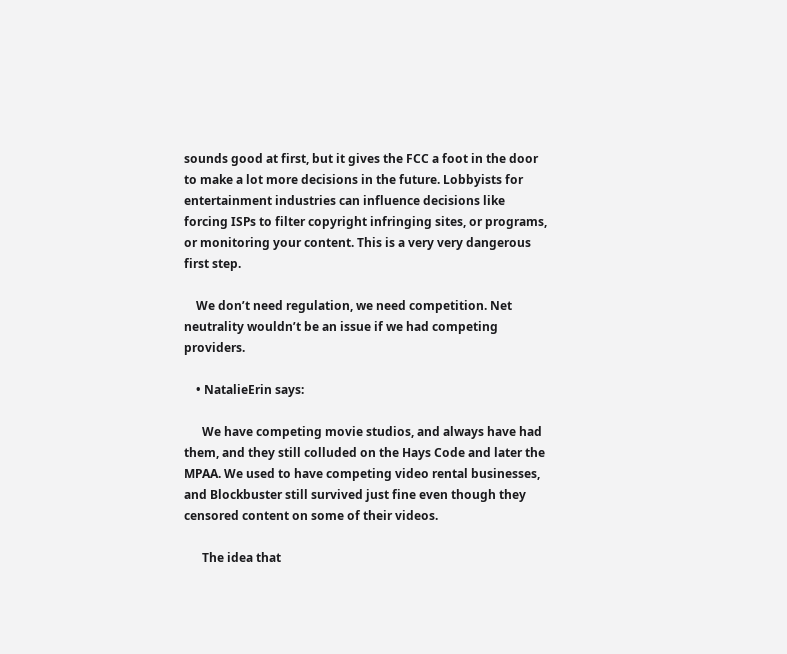sounds good at first, but it gives the FCC a foot in the door to make a lot more decisions in the future. Lobbyists for entertainment industries can influence decisions like forcing ISPs to filter copyright infringing sites, or programs, or monitoring your content. This is a very very dangerous first step.

    We don’t need regulation, we need competition. Net neutrality wouldn’t be an issue if we had competing providers.

    • NatalieErin says:

      We have competing movie studios, and always have had them, and they still colluded on the Hays Code and later the MPAA. We used to have competing video rental businesses, and Blockbuster still survived just fine even though they censored content on some of their videos.

      The idea that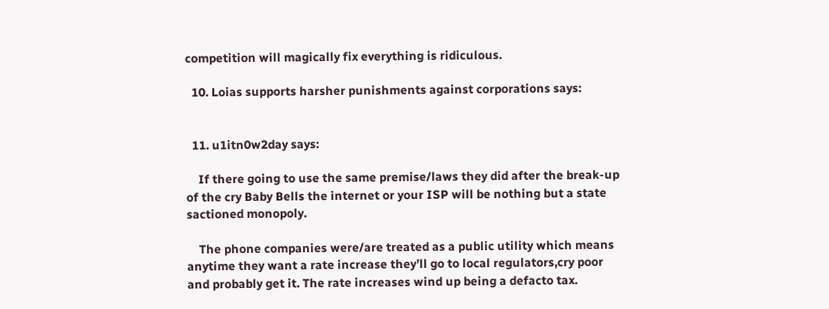competition will magically fix everything is ridiculous.

  10. Loias supports harsher punishments against corporations says:


  11. u1itn0w2day says:

    If there going to use the same premise/laws they did after the break-up of the cry Baby Bells the internet or your ISP will be nothing but a state sactioned monopoly.

    The phone companies were/are treated as a public utility which means anytime they want a rate increase they’ll go to local regulators,cry poor and probably get it. The rate increases wind up being a defacto tax.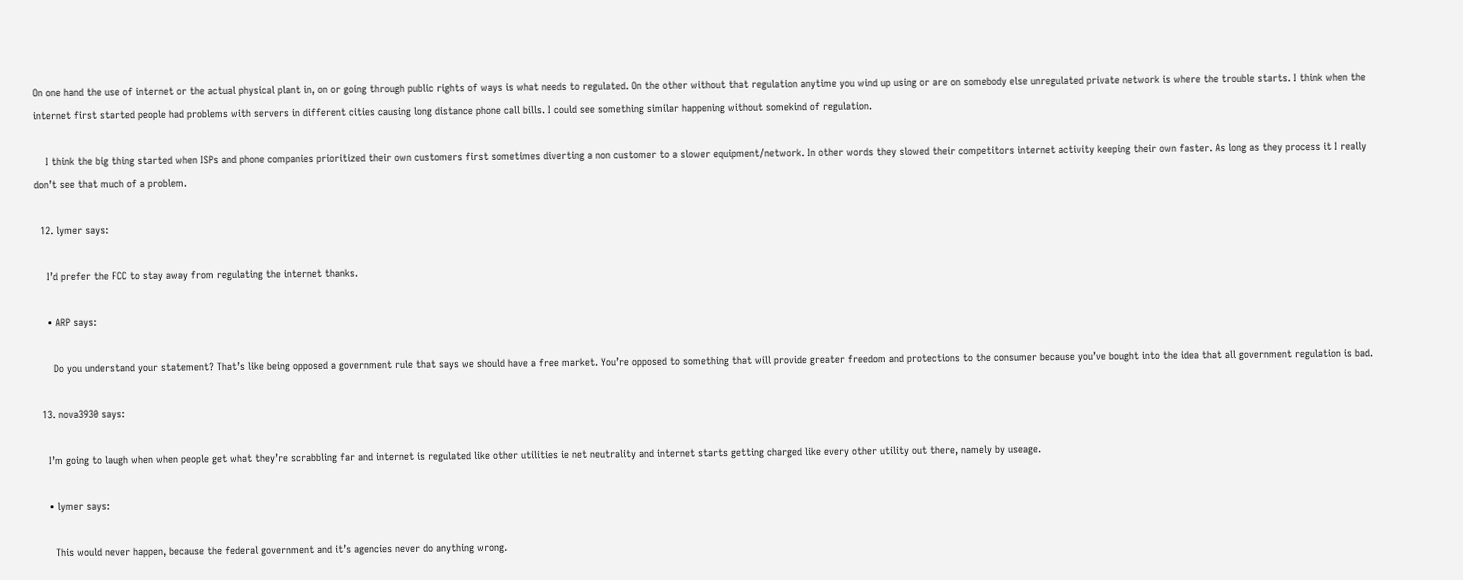On one hand the use of internet or the actual physical plant in, on or going through public rights of ways is what needs to regulated. On the other without that regulation anytime you wind up using or are on somebody else unregulated private network is where the trouble starts. I think when the internet first started people had problems with servers in different cities causing long distance phone call bills. I could see something similar happening without somekind of regulation.

    I think the big thing started when ISPs and phone companies prioritized their own customers first sometimes diverting a non customer to a slower equipment/network. In other words they slowed their competitors internet activity keeping their own faster. As long as they process it I really don’t see that much of a problem.

  12. lymer says:

    I’d prefer the FCC to stay away from regulating the internet thanks.

    • ARP says:

      Do you understand your statement? That’s like being opposed a government rule that says we should have a free market. You’re opposed to something that will provide greater freedom and protections to the consumer because you’ve bought into the idea that all government regulation is bad.

  13. nova3930 says:

    I’m going to laugh when when people get what they’re scrabbling far and internet is regulated like other utilities ie net neutrality and internet starts getting charged like every other utility out there, namely by useage.

    • lymer says:

      This would never happen, because the federal government and it’s agencies never do anything wrong.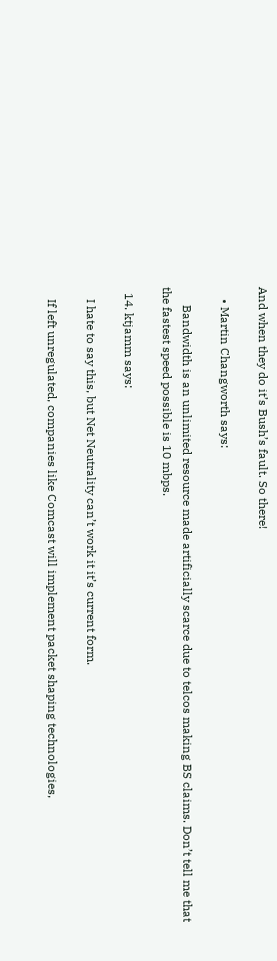And when they do it’s Bush’s fault. So there!

    • Martin Changworth says:

      Bandwidth is an unlimited resource made artificially scarce due to telcos making BS claims. Don’t tell me that the fastest speed possible is 10 mbps.

  14. ktjamm says:

    I hate to say this, but Net Neutrality can’t work it it’s current form.

    If left unregulated, companies like Comcast will implement packet shaping technologies,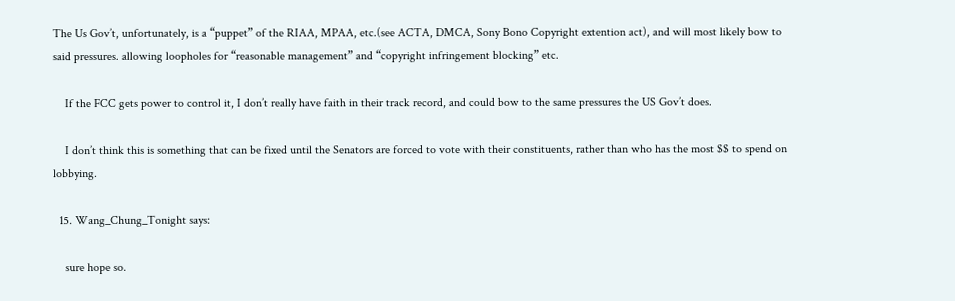The Us Gov’t, unfortunately, is a “puppet” of the RIAA, MPAA, etc.(see ACTA, DMCA, Sony Bono Copyright extention act), and will most likely bow to said pressures. allowing loopholes for “reasonable management” and “copyright infringement blocking” etc.

    If the FCC gets power to control it, I don’t really have faith in their track record, and could bow to the same pressures the US Gov’t does.

    I don’t think this is something that can be fixed until the Senators are forced to vote with their constituents, rather than who has the most $$ to spend on lobbying.

  15. Wang_Chung_Tonight says:

    sure hope so.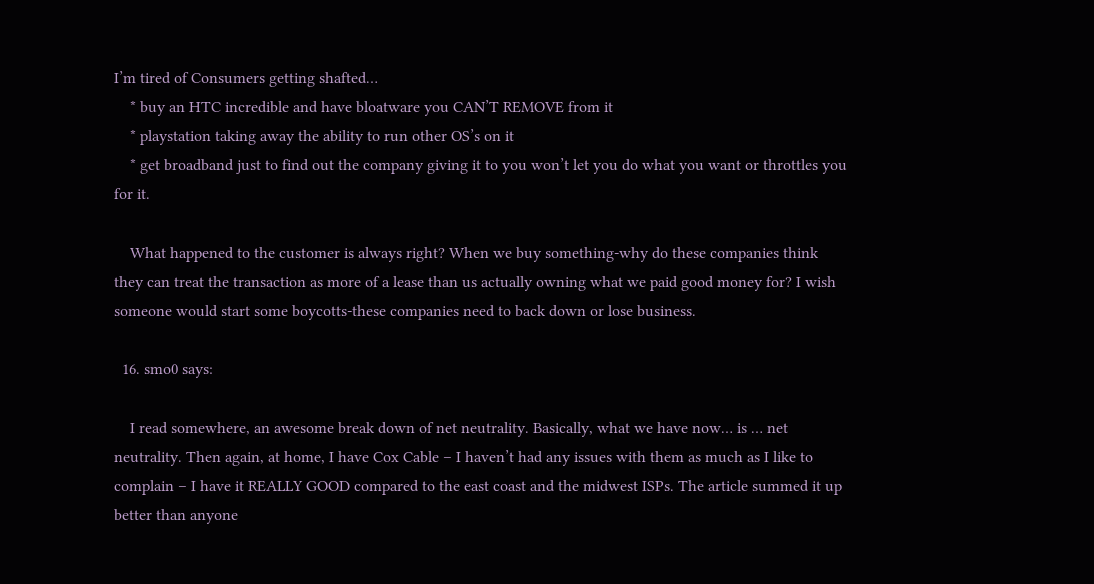I’m tired of Consumers getting shafted…
    * buy an HTC incredible and have bloatware you CAN’T REMOVE from it
    * playstation taking away the ability to run other OS’s on it
    * get broadband just to find out the company giving it to you won’t let you do what you want or throttles you for it.

    What happened to the customer is always right? When we buy something-why do these companies think they can treat the transaction as more of a lease than us actually owning what we paid good money for? I wish someone would start some boycotts-these companies need to back down or lose business.

  16. smo0 says:

    I read somewhere, an awesome break down of net neutrality. Basically, what we have now… is … net neutrality. Then again, at home, I have Cox Cable – I haven’t had any issues with them as much as I like to complain – I have it REALLY GOOD compared to the east coast and the midwest ISPs. The article summed it up better than anyone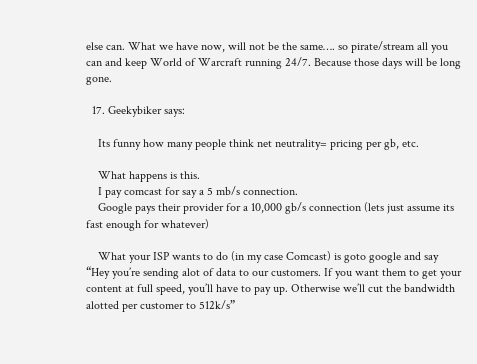else can. What we have now, will not be the same…. so pirate/stream all you can and keep World of Warcraft running 24/7. Because those days will be long gone.

  17. Geekybiker says:

    Its funny how many people think net neutrality= pricing per gb, etc.

    What happens is this.
    I pay comcast for say a 5 mb/s connection.
    Google pays their provider for a 10,000 gb/s connection (lets just assume its fast enough for whatever)

    What your ISP wants to do (in my case Comcast) is goto google and say “Hey you’re sending alot of data to our customers. If you want them to get your content at full speed, you’ll have to pay up. Otherwise we’ll cut the bandwidth alotted per customer to 512k/s”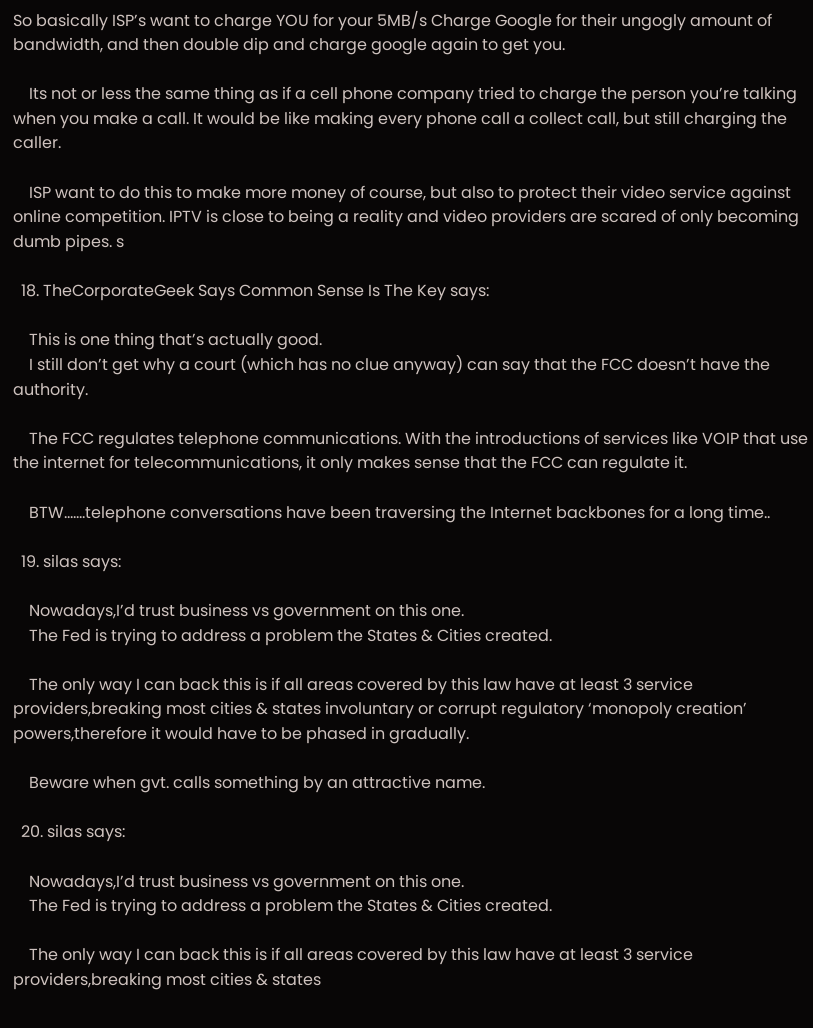So basically ISP’s want to charge YOU for your 5MB/s Charge Google for their ungogly amount of bandwidth, and then double dip and charge google again to get you.

    Its not or less the same thing as if a cell phone company tried to charge the person you’re talking when you make a call. It would be like making every phone call a collect call, but still charging the caller.

    ISP want to do this to make more money of course, but also to protect their video service against online competition. IPTV is close to being a reality and video providers are scared of only becoming dumb pipes. s

  18. TheCorporateGeek Says Common Sense Is The Key says:

    This is one thing that’s actually good.
    I still don’t get why a court (which has no clue anyway) can say that the FCC doesn’t have the authority.

    The FCC regulates telephone communications. With the introductions of services like VOIP that use the internet for telecommunications, it only makes sense that the FCC can regulate it.

    BTW…….telephone conversations have been traversing the Internet backbones for a long time..

  19. silas says:

    Nowadays,I’d trust business vs government on this one.
    The Fed is trying to address a problem the States & Cities created.

    The only way I can back this is if all areas covered by this law have at least 3 service providers,breaking most cities & states involuntary or corrupt regulatory ‘monopoly creation’ powers,therefore it would have to be phased in gradually.

    Beware when gvt. calls something by an attractive name.

  20. silas says:

    Nowadays,I’d trust business vs government on this one.
    The Fed is trying to address a problem the States & Cities created.

    The only way I can back this is if all areas covered by this law have at least 3 service providers,breaking most cities & states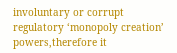involuntary or corrupt regulatory ‘monopoly creation’ powers,therefore it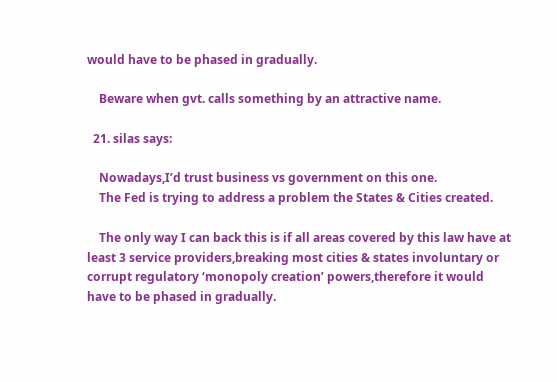would have to be phased in gradually.

    Beware when gvt. calls something by an attractive name.

  21. silas says:

    Nowadays,I’d trust business vs government on this one.
    The Fed is trying to address a problem the States & Cities created.

    The only way I can back this is if all areas covered by this law have at least 3 service providers,breaking most cities & states involuntary or corrupt regulatory ‘monopoly creation’ powers,therefore it would have to be phased in gradually.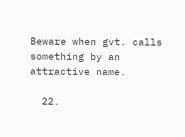Beware when gvt. calls something by an attractive name.

  22.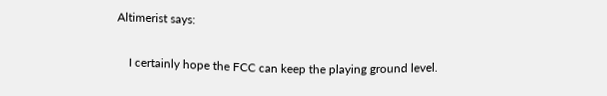Altimerist says:

    I certainly hope the FCC can keep the playing ground level.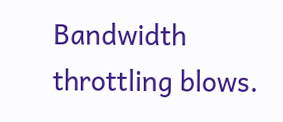Bandwidth throttling blows.